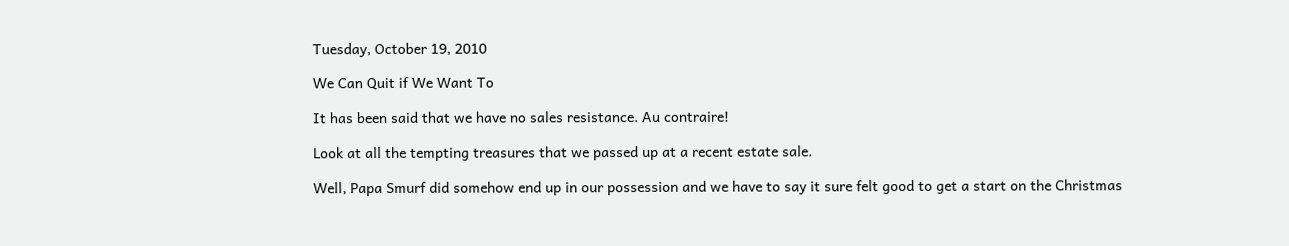Tuesday, October 19, 2010

We Can Quit if We Want To

It has been said that we have no sales resistance. Au contraire!

Look at all the tempting treasures that we passed up at a recent estate sale.

Well, Papa Smurf did somehow end up in our possession and we have to say it sure felt good to get a start on the Christmas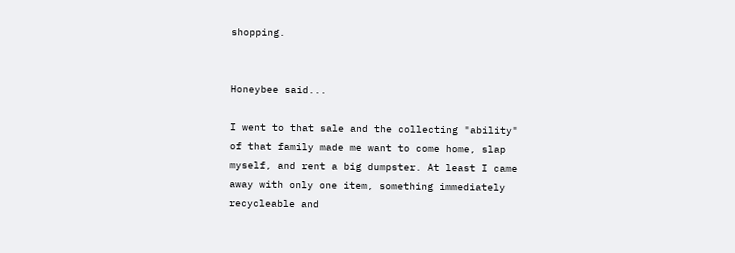shopping.


Honeybee said...

I went to that sale and the collecting "ability" of that family made me want to come home, slap myself, and rent a big dumpster. At least I came away with only one item, something immediately recycleable and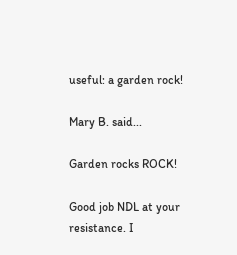useful: a garden rock!

Mary B. said...

Garden rocks ROCK!

Good job NDL at your resistance. I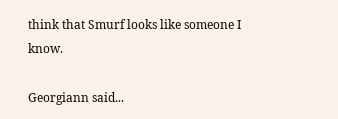think that Smurf looks like someone I know.

Georgiann said...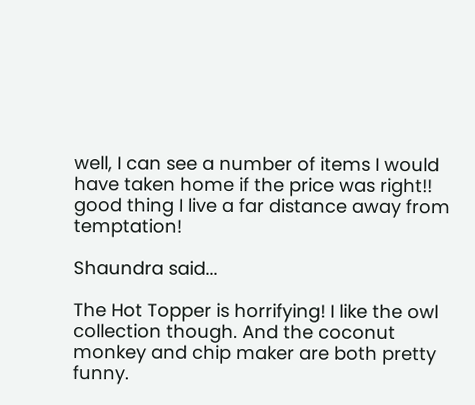well, I can see a number of items I would have taken home if the price was right!! good thing I live a far distance away from temptation!

Shaundra said...

The Hot Topper is horrifying! I like the owl collection though. And the coconut monkey and chip maker are both pretty funny.